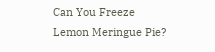Can You Freeze Lemon Meringue Pie?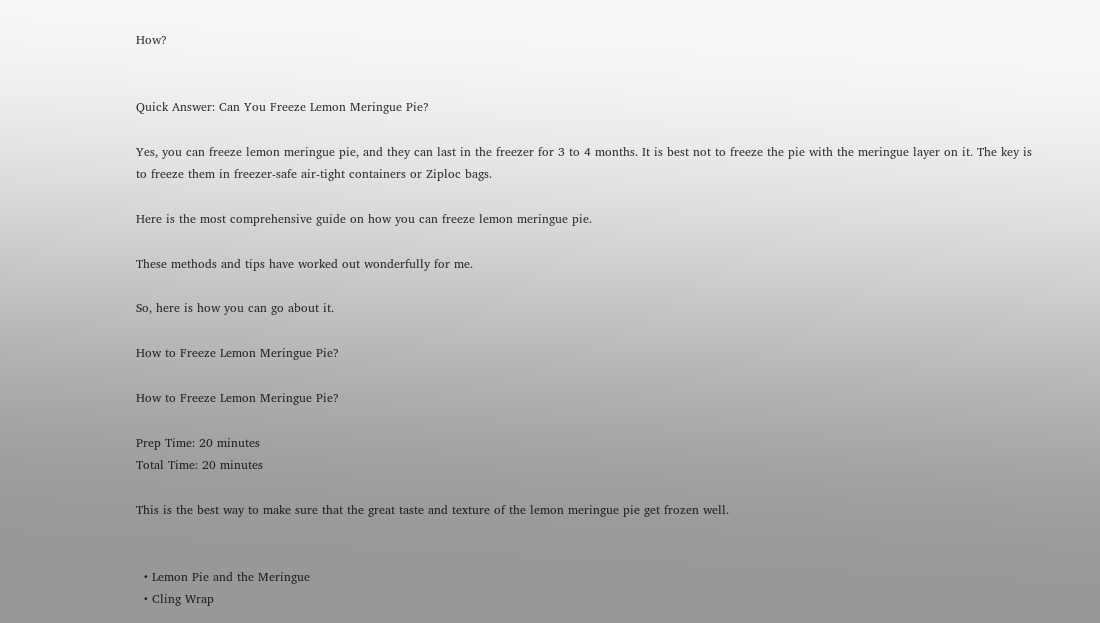How?


Quick Answer: Can You Freeze Lemon Meringue Pie?

Yes, you can freeze lemon meringue pie, and they can last in the freezer for 3 to 4 months. It is best not to freeze the pie with the meringue layer on it. The key is to freeze them in freezer-safe air-tight containers or Ziploc bags.

Here is the most comprehensive guide on how you can freeze lemon meringue pie.

These methods and tips have worked out wonderfully for me.

So, here is how you can go about it.

How to Freeze Lemon Meringue Pie?

How to Freeze Lemon Meringue Pie?

Prep Time: 20 minutes
Total Time: 20 minutes

This is the best way to make sure that the great taste and texture of the lemon meringue pie get frozen well.


  • Lemon Pie and the Meringue
  • Cling Wrap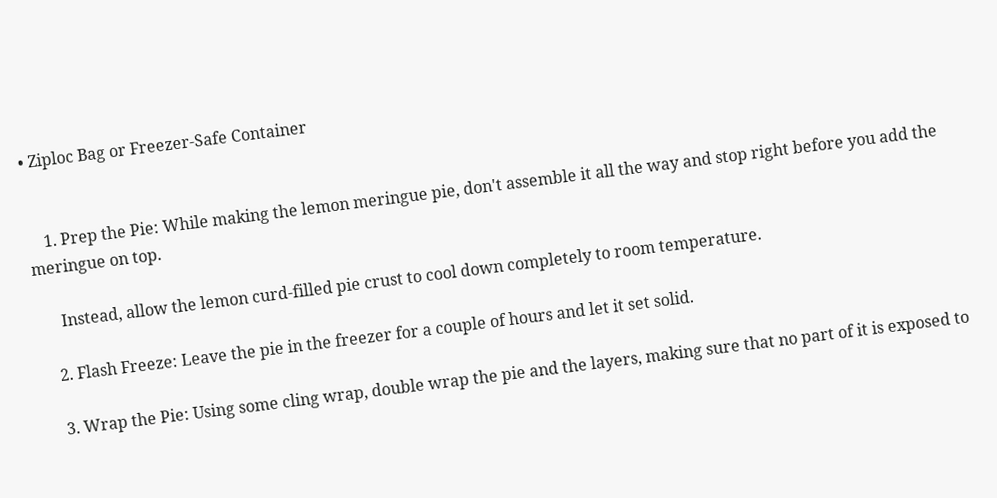• Ziploc Bag or Freezer-Safe Container


    1. Prep the Pie: While making the lemon meringue pie, don't assemble it all the way and stop right before you add the meringue on top.

      Instead, allow the lemon curd-filled pie crust to cool down completely to room temperature.

    2. Flash Freeze: Leave the pie in the freezer for a couple of hours and let it set solid.

    3. Wrap the Pie: Using some cling wrap, double wrap the pie and the layers, making sure that no part of it is exposed to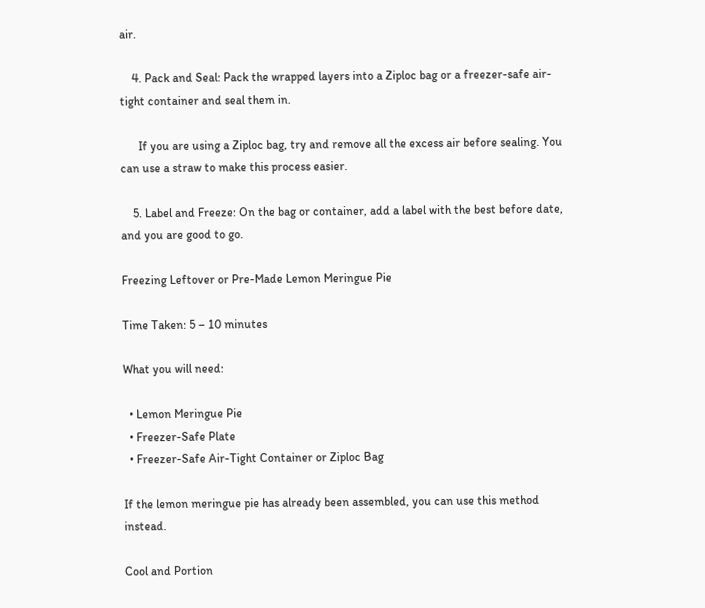air.

    4. Pack and Seal: Pack the wrapped layers into a Ziploc bag or a freezer-safe air-tight container and seal them in.

      If you are using a Ziploc bag, try and remove all the excess air before sealing. You can use a straw to make this process easier.

    5. Label and Freeze: On the bag or container, add a label with the best before date, and you are good to go.

Freezing Leftover or Pre-Made Lemon Meringue Pie

Time Taken: 5 – 10 minutes

What you will need:

  • Lemon Meringue Pie
  • Freezer-Safe Plate
  • Freezer-Safe Air-Tight Container or Ziploc Bag

If the lemon meringue pie has already been assembled, you can use this method instead.

Cool and Portion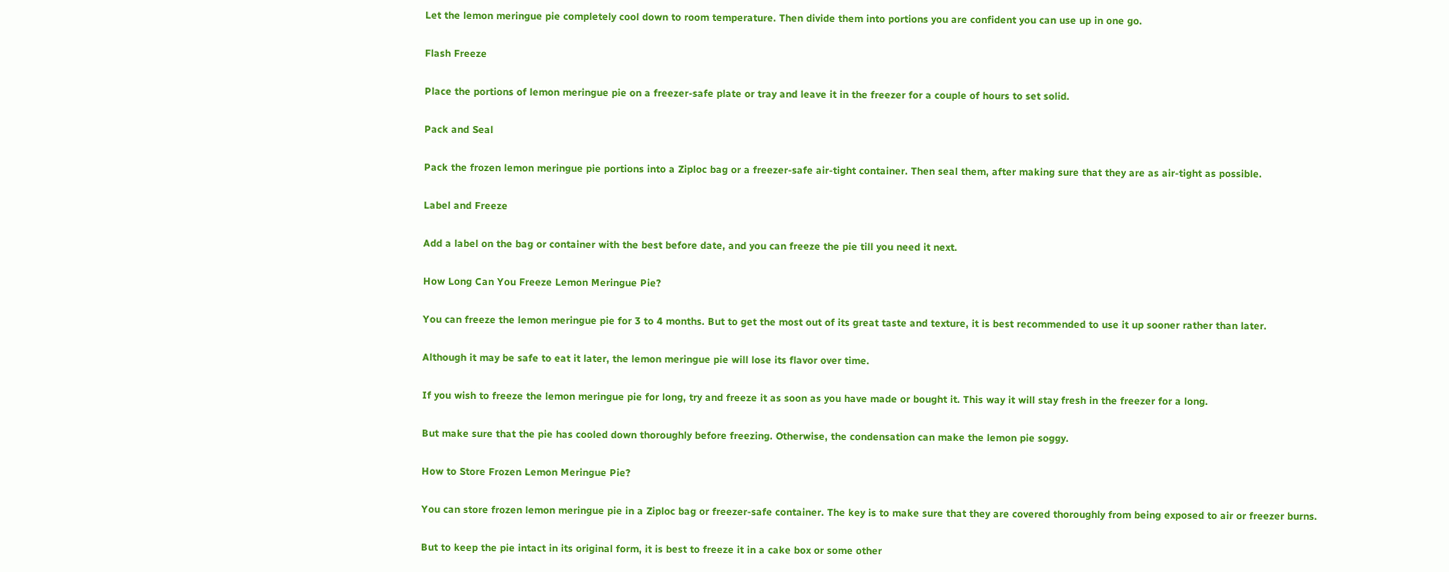Let the lemon meringue pie completely cool down to room temperature. Then divide them into portions you are confident you can use up in one go.

Flash Freeze

Place the portions of lemon meringue pie on a freezer-safe plate or tray and leave it in the freezer for a couple of hours to set solid.

Pack and Seal

Pack the frozen lemon meringue pie portions into a Ziploc bag or a freezer-safe air-tight container. Then seal them, after making sure that they are as air-tight as possible.

Label and Freeze

Add a label on the bag or container with the best before date, and you can freeze the pie till you need it next.

How Long Can You Freeze Lemon Meringue Pie?

You can freeze the lemon meringue pie for 3 to 4 months. But to get the most out of its great taste and texture, it is best recommended to use it up sooner rather than later.

Although it may be safe to eat it later, the lemon meringue pie will lose its flavor over time.

If you wish to freeze the lemon meringue pie for long, try and freeze it as soon as you have made or bought it. This way it will stay fresh in the freezer for a long.

But make sure that the pie has cooled down thoroughly before freezing. Otherwise, the condensation can make the lemon pie soggy.

How to Store Frozen Lemon Meringue Pie?

You can store frozen lemon meringue pie in a Ziploc bag or freezer-safe container. The key is to make sure that they are covered thoroughly from being exposed to air or freezer burns.

But to keep the pie intact in its original form, it is best to freeze it in a cake box or some other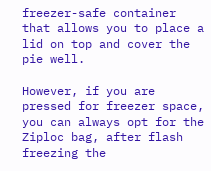freezer-safe container that allows you to place a lid on top and cover the pie well.

However, if you are pressed for freezer space, you can always opt for the Ziploc bag, after flash freezing the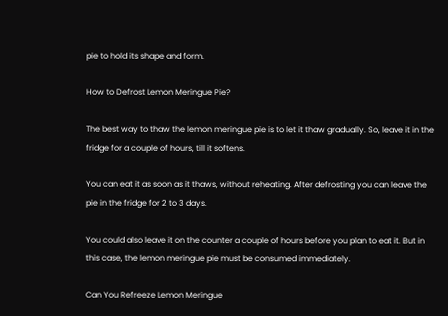pie to hold its shape and form.

How to Defrost Lemon Meringue Pie?

The best way to thaw the lemon meringue pie is to let it thaw gradually. So, leave it in the fridge for a couple of hours, till it softens.

You can eat it as soon as it thaws, without reheating. After defrosting you can leave the pie in the fridge for 2 to 3 days.

You could also leave it on the counter a couple of hours before you plan to eat it. But in this case, the lemon meringue pie must be consumed immediately.

Can You Refreeze Lemon Meringue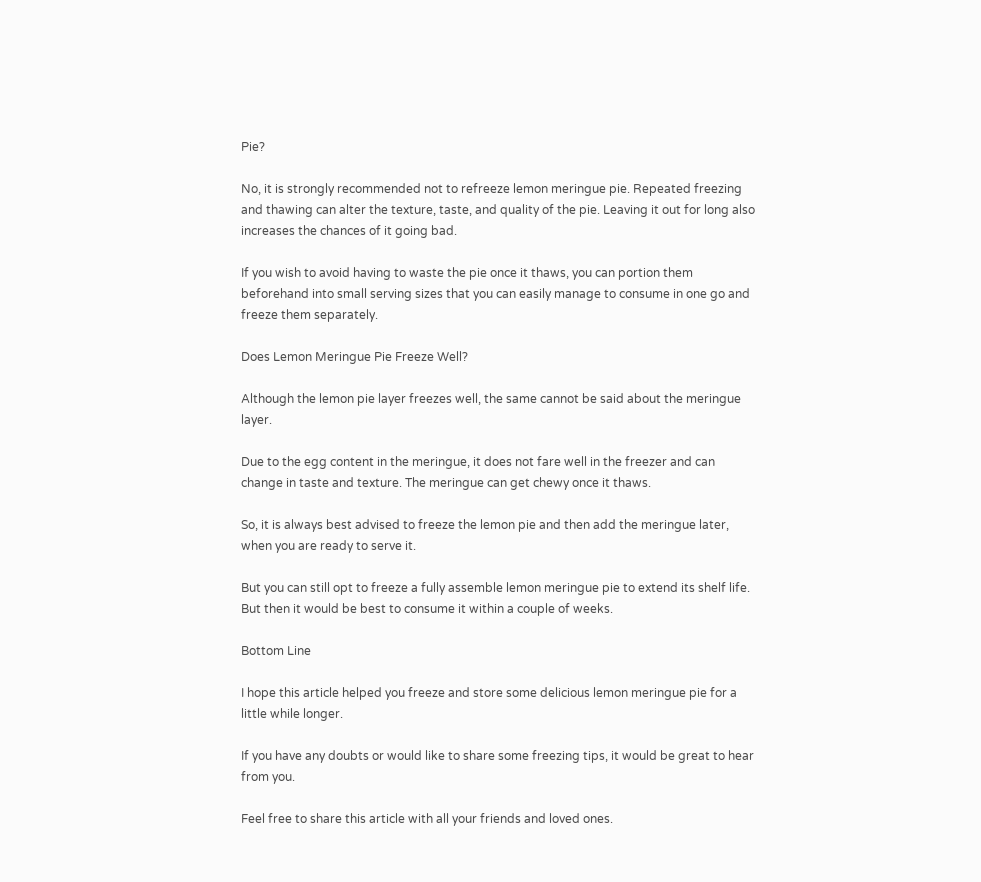Pie?

No, it is strongly recommended not to refreeze lemon meringue pie. Repeated freezing and thawing can alter the texture, taste, and quality of the pie. Leaving it out for long also increases the chances of it going bad.

If you wish to avoid having to waste the pie once it thaws, you can portion them beforehand into small serving sizes that you can easily manage to consume in one go and freeze them separately.

Does Lemon Meringue Pie Freeze Well?

Although the lemon pie layer freezes well, the same cannot be said about the meringue layer.

Due to the egg content in the meringue, it does not fare well in the freezer and can change in taste and texture. The meringue can get chewy once it thaws.

So, it is always best advised to freeze the lemon pie and then add the meringue later, when you are ready to serve it.

But you can still opt to freeze a fully assemble lemon meringue pie to extend its shelf life. But then it would be best to consume it within a couple of weeks.

Bottom Line

I hope this article helped you freeze and store some delicious lemon meringue pie for a little while longer.

If you have any doubts or would like to share some freezing tips, it would be great to hear from you.

Feel free to share this article with all your friends and loved ones.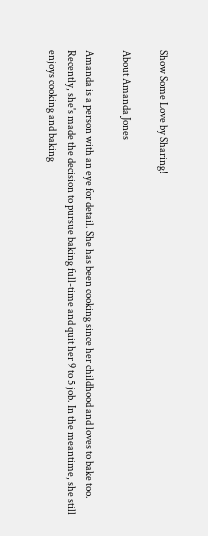Show Some Love by Sharing!

About Amanda Jones

Amanda is a person with an eye for detail. She has been cooking since her childhood and loves to bake too. Recently, she's made the decision to pursue baking full-time and quit her 9 to 5 job. In the meantime, she still enjoys cooking and baking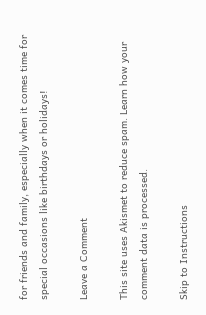for friends and family, especially when it comes time for special occasions like birthdays or holidays!

Leave a Comment

This site uses Akismet to reduce spam. Learn how your comment data is processed.

Skip to Instructions